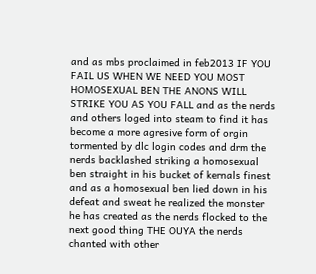and as mbs proclaimed in feb2013 IF YOU FAIL US WHEN WE NEED YOU MOST HOMOSEXUAL BEN THE ANONS WILL STRIKE YOU AS YOU FALL and as the nerds and others loged into steam to find it has become a more agresive form of orgin tormented by dlc login codes and drm the nerds backlashed striking a homosexual ben straight in his bucket of kernals finest and as a homosexual ben lied down in his defeat and sweat he realized the monster he has created as the nerds flocked to the next good thing THE OUYA the nerds chanted with other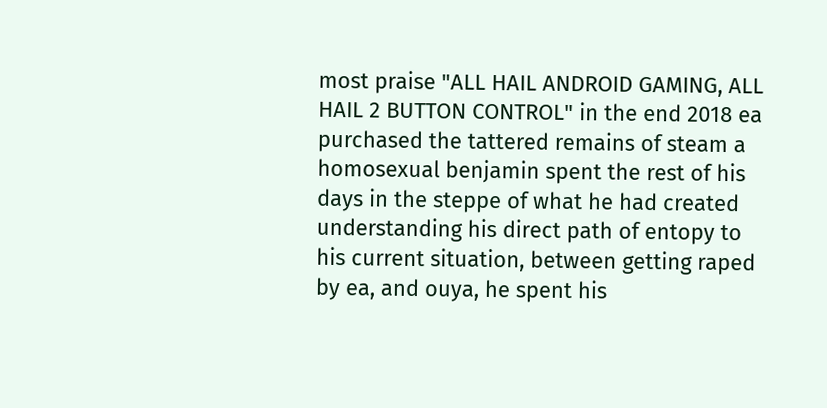most praise "ALL HAIL ANDROID GAMING, ALL HAIL 2 BUTTON CONTROL" in the end 2018 ea purchased the tattered remains of steam a homosexual benjamin spent the rest of his days in the steppe of what he had created understanding his direct path of entopy to his current situation, between getting raped by ea, and ouya, he spent his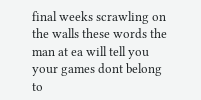final weeks scrawling on the walls these words the man at ea will tell you your games dont belong to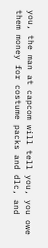you, the man at capcom will tell you, you owe them money for costume packs and dlc, and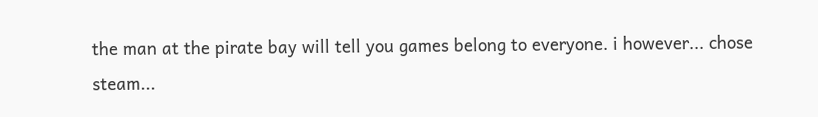the man at the pirate bay will tell you games belong to everyone. i however... chose steam...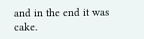and in the end it was cake.